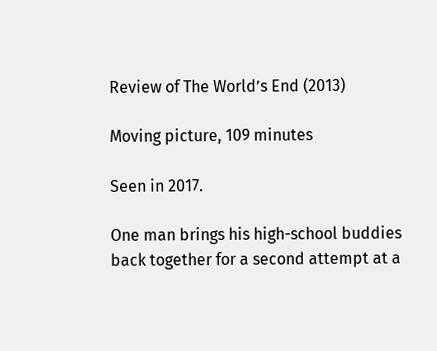Review of The World’s End (2013)

Moving picture, 109 minutes

Seen in 2017.

One man brings his high-school buddies back together for a second attempt at a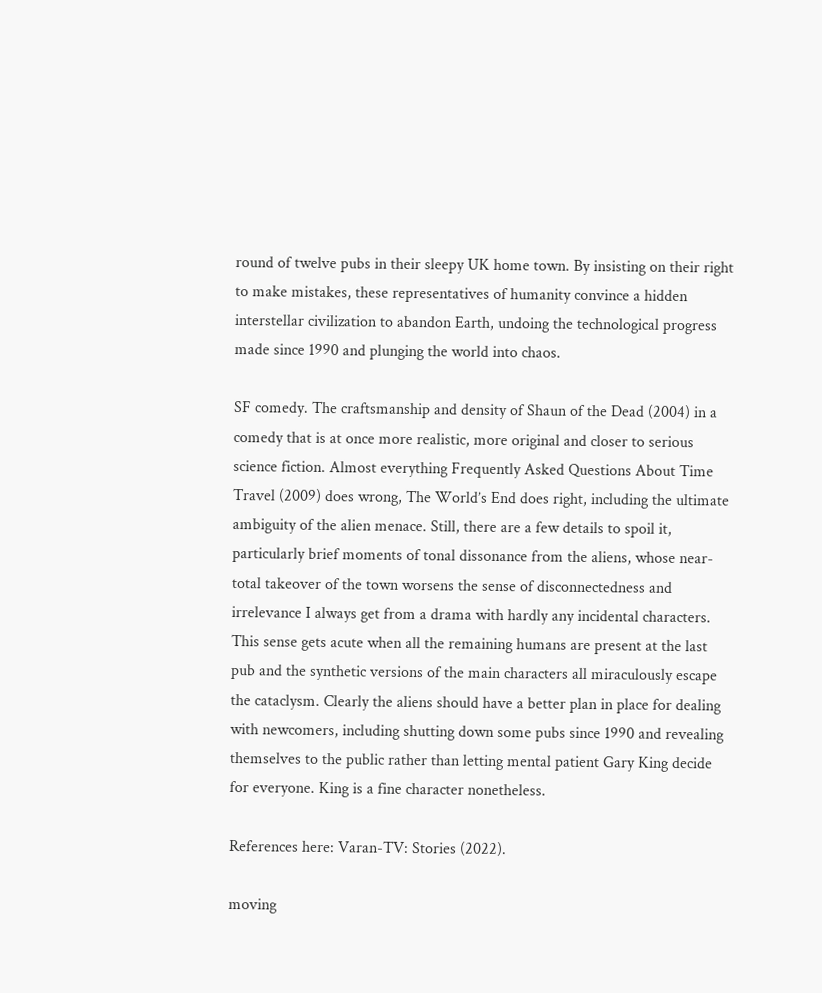round of twelve pubs in their sleepy UK home town. By insisting on their right to make mistakes, these representatives of humanity convince a hidden interstellar civilization to abandon Earth, undoing the technological progress made since 1990 and plunging the world into chaos.

SF comedy. The craftsmanship and density of Shaun of the Dead (2004) in a comedy that is at once more realistic, more original and closer to serious science fiction. Almost everything Frequently Asked Questions About Time Travel (2009) does wrong, The World’s End does right, including the ultimate ambiguity of the alien menace. Still, there are a few details to spoil it, particularly brief moments of tonal dissonance from the aliens, whose near-total takeover of the town worsens the sense of disconnectedness and irrelevance I always get from a drama with hardly any incidental characters. This sense gets acute when all the remaining humans are present at the last pub and the synthetic versions of the main characters all miraculously escape the cataclysm. Clearly the aliens should have a better plan in place for dealing with newcomers, including shutting down some pubs since 1990 and revealing themselves to the public rather than letting mental patient Gary King decide for everyone. King is a fine character nonetheless.

References here: Varan-TV: Stories (2022).

moving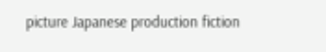picture Japanese production fiction